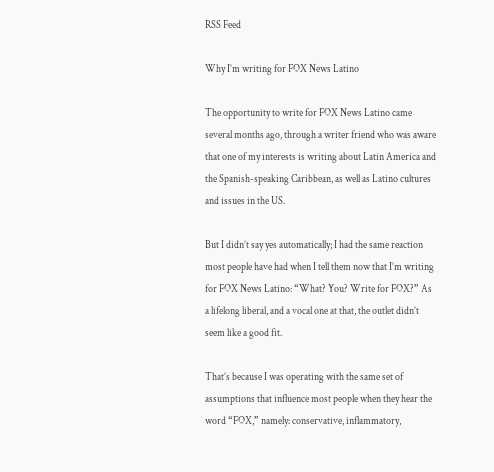RSS Feed

Why I’m writing for FOX News Latino

The opportunity to write for FOX News Latino came several months ago, through a writer friend who was aware that one of my interests is writing about Latin America and the Spanish-speaking Caribbean, as well as Latino cultures and issues in the US.

But I didn’t say yes automatically; I had the same reaction most people have had when I tell them now that I’m writing for FOX News Latino: “What? You? Write for FOX?” As a lifelong liberal, and a vocal one at that, the outlet didn’t seem like a good fit.

That’s because I was operating with the same set of assumptions that influence most people when they hear the word “FOX,” namely: conservative, inflammatory,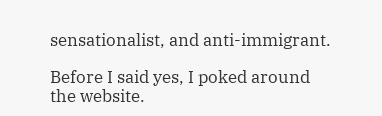sensationalist, and anti-immigrant.

Before I said yes, I poked around the website.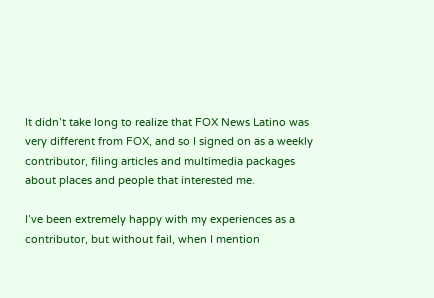It didn’t take long to realize that FOX News Latino was very different from FOX, and so I signed on as a weekly contributor, filing articles and multimedia packages about places and people that interested me.

I’ve been extremely happy with my experiences as a contributor, but without fail, when I mention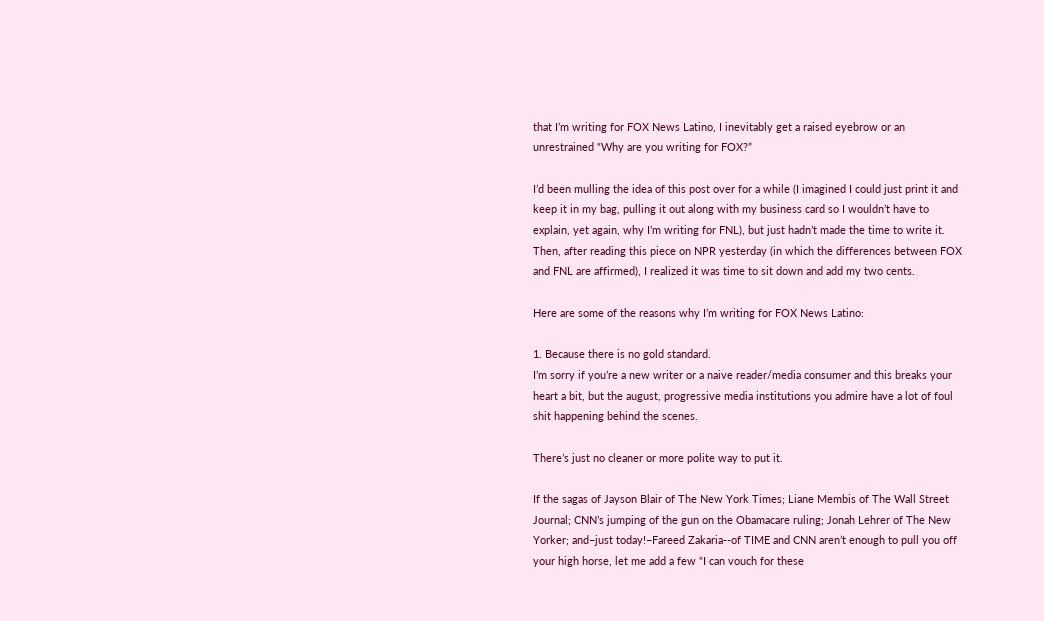that I’m writing for FOX News Latino, I inevitably get a raised eyebrow or an unrestrained “Why are you writing for FOX?”

I’d been mulling the idea of this post over for a while (I imagined I could just print it and keep it in my bag, pulling it out along with my business card so I wouldn’t have to explain, yet again, why I’m writing for FNL), but just hadn’t made the time to write it. Then, after reading this piece on NPR yesterday (in which the differences between FOX and FNL are affirmed), I realized it was time to sit down and add my two cents.

Here are some of the reasons why I’m writing for FOX News Latino:

1. Because there is no gold standard.
I’m sorry if you’re a new writer or a naive reader/media consumer and this breaks your heart a bit, but the august, progressive media institutions you admire have a lot of foul shit happening behind the scenes.

There’s just no cleaner or more polite way to put it.

If the sagas of Jayson Blair of The New York Times; Liane Membis of The Wall Street Journal; CNN’s jumping of the gun on the Obamacare ruling; Jonah Lehrer of The New Yorker; and–just today!–Fareed Zakaria--of TIME and CNN aren’t enough to pull you off your high horse, let me add a few “I can vouch for these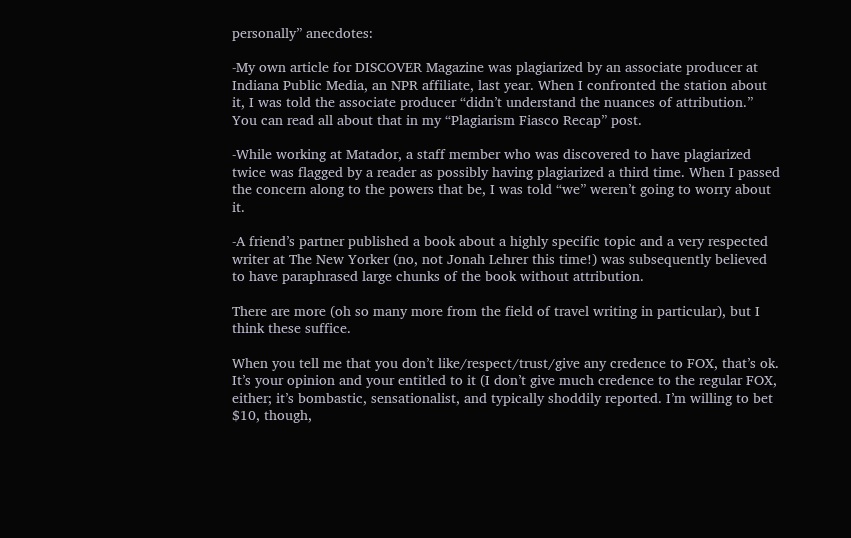personally” anecdotes:

-My own article for DISCOVER Magazine was plagiarized by an associate producer at Indiana Public Media, an NPR affiliate, last year. When I confronted the station about it, I was told the associate producer “didn’t understand the nuances of attribution.” You can read all about that in my “Plagiarism Fiasco Recap” post.

-While working at Matador, a staff member who was discovered to have plagiarized twice was flagged by a reader as possibly having plagiarized a third time. When I passed the concern along to the powers that be, I was told “we” weren’t going to worry about it.

-A friend’s partner published a book about a highly specific topic and a very respected writer at The New Yorker (no, not Jonah Lehrer this time!) was subsequently believed to have paraphrased large chunks of the book without attribution.

There are more (oh so many more from the field of travel writing in particular), but I think these suffice.

When you tell me that you don’t like/respect/trust/give any credence to FOX, that’s ok. It’s your opinion and your entitled to it (I don’t give much credence to the regular FOX, either; it’s bombastic, sensationalist, and typically shoddily reported. I’m willing to bet $10, though,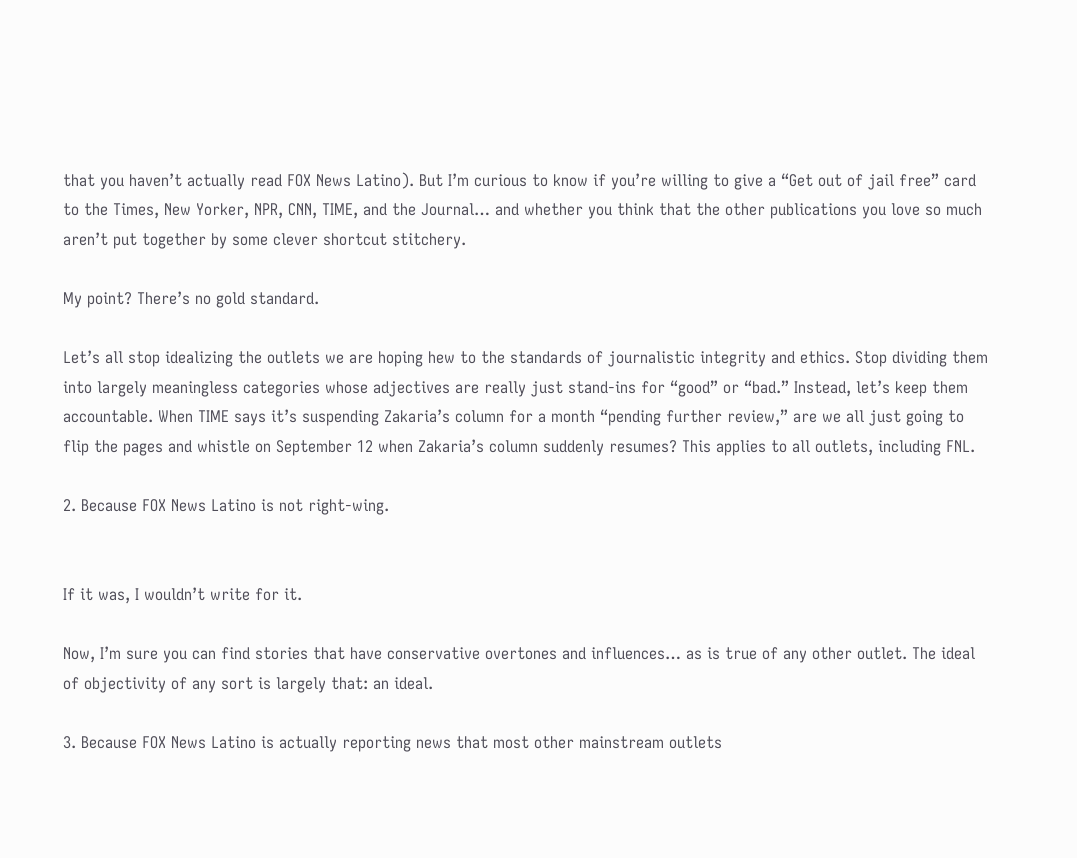that you haven’t actually read FOX News Latino). But I’m curious to know if you’re willing to give a “Get out of jail free” card to the Times, New Yorker, NPR, CNN, TIME, and the Journal… and whether you think that the other publications you love so much aren’t put together by some clever shortcut stitchery.

My point? There’s no gold standard.

Let’s all stop idealizing the outlets we are hoping hew to the standards of journalistic integrity and ethics. Stop dividing them into largely meaningless categories whose adjectives are really just stand-ins for “good” or “bad.” Instead, let’s keep them accountable. When TIME says it’s suspending Zakaria’s column for a month “pending further review,” are we all just going to flip the pages and whistle on September 12 when Zakaria’s column suddenly resumes? This applies to all outlets, including FNL.

2. Because FOX News Latino is not right-wing.


If it was, I wouldn’t write for it.

Now, I’m sure you can find stories that have conservative overtones and influences… as is true of any other outlet. The ideal of objectivity of any sort is largely that: an ideal.

3. Because FOX News Latino is actually reporting news that most other mainstream outlets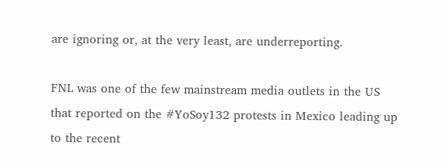are ignoring or, at the very least, are underreporting.

FNL was one of the few mainstream media outlets in the US that reported on the #YoSoy132 protests in Mexico leading up to the recent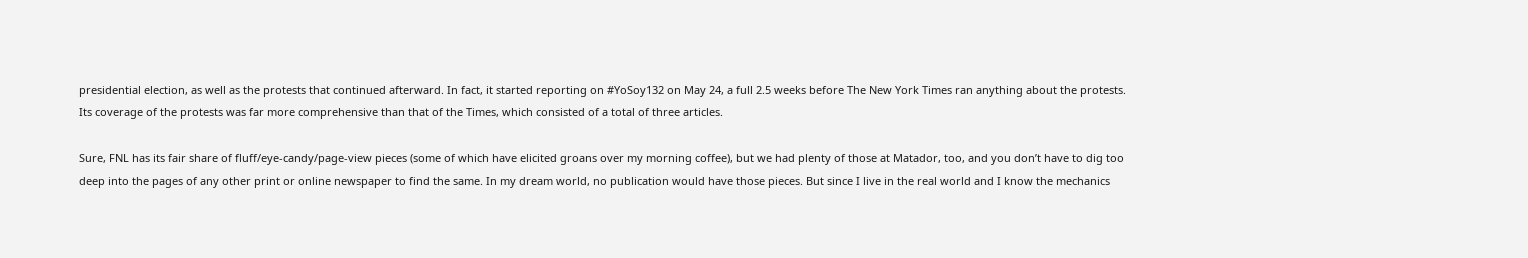presidential election, as well as the protests that continued afterward. In fact, it started reporting on #YoSoy132 on May 24, a full 2.5 weeks before The New York Times ran anything about the protests. Its coverage of the protests was far more comprehensive than that of the Times, which consisted of a total of three articles.

Sure, FNL has its fair share of fluff/eye-candy/page-view pieces (some of which have elicited groans over my morning coffee), but we had plenty of those at Matador, too, and you don’t have to dig too deep into the pages of any other print or online newspaper to find the same. In my dream world, no publication would have those pieces. But since I live in the real world and I know the mechanics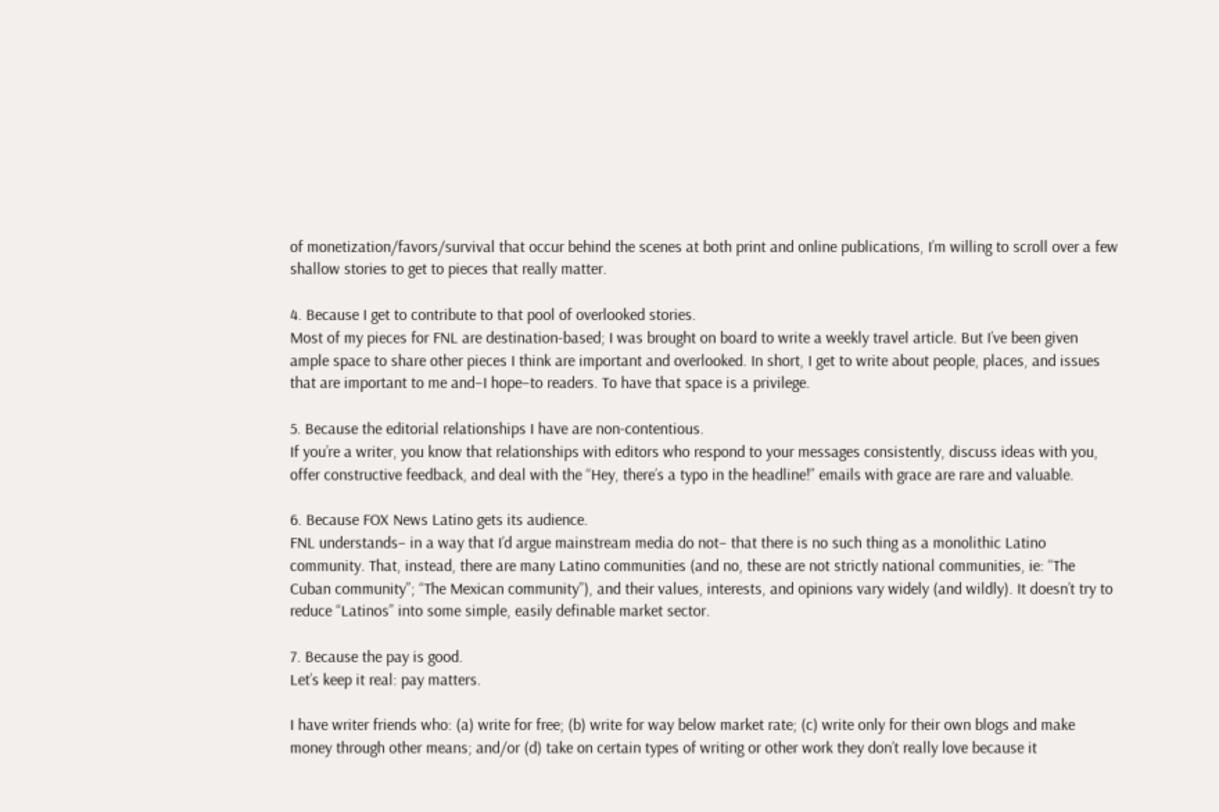of monetization/favors/survival that occur behind the scenes at both print and online publications, I’m willing to scroll over a few shallow stories to get to pieces that really matter.

4. Because I get to contribute to that pool of overlooked stories.
Most of my pieces for FNL are destination-based; I was brought on board to write a weekly travel article. But I’ve been given ample space to share other pieces I think are important and overlooked. In short, I get to write about people, places, and issues that are important to me and–I hope–to readers. To have that space is a privilege.

5. Because the editorial relationships I have are non-contentious.
If you’re a writer, you know that relationships with editors who respond to your messages consistently, discuss ideas with you, offer constructive feedback, and deal with the “Hey, there’s a typo in the headline!” emails with grace are rare and valuable.

6. Because FOX News Latino gets its audience.
FNL understands– in a way that I’d argue mainstream media do not– that there is no such thing as a monolithic Latino community. That, instead, there are many Latino communities (and no, these are not strictly national communities, ie: “The Cuban community”; “The Mexican community”), and their values, interests, and opinions vary widely (and wildly). It doesn’t try to reduce “Latinos” into some simple, easily definable market sector.

7. Because the pay is good.
Let’s keep it real: pay matters.

I have writer friends who: (a) write for free; (b) write for way below market rate; (c) write only for their own blogs and make money through other means; and/or (d) take on certain types of writing or other work they don’t really love because it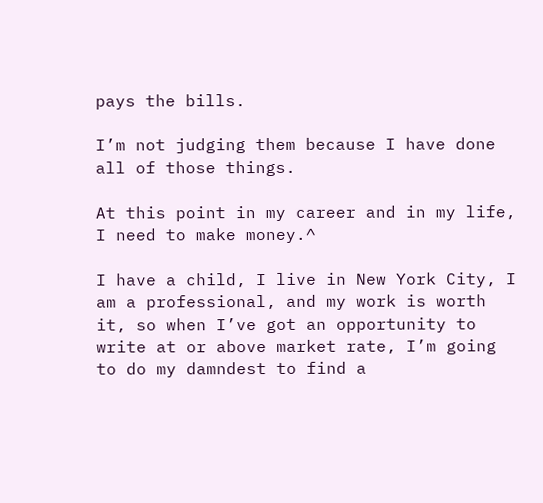pays the bills.

I’m not judging them because I have done all of those things.

At this point in my career and in my life, I need to make money.^

I have a child, I live in New York City, I am a professional, and my work is worth it, so when I’ve got an opportunity to write at or above market rate, I’m going to do my damndest to find a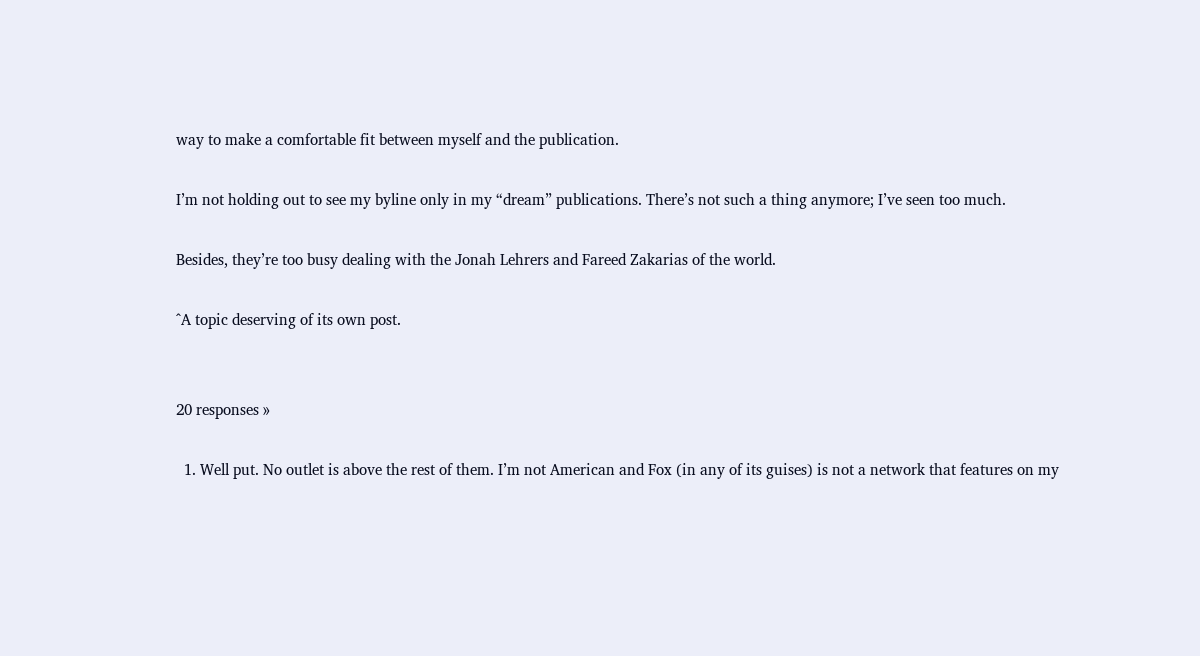way to make a comfortable fit between myself and the publication.

I’m not holding out to see my byline only in my “dream” publications. There’s not such a thing anymore; I’ve seen too much.

Besides, they’re too busy dealing with the Jonah Lehrers and Fareed Zakarias of the world.

^A topic deserving of its own post.


20 responses »

  1. Well put. No outlet is above the rest of them. I’m not American and Fox (in any of its guises) is not a network that features on my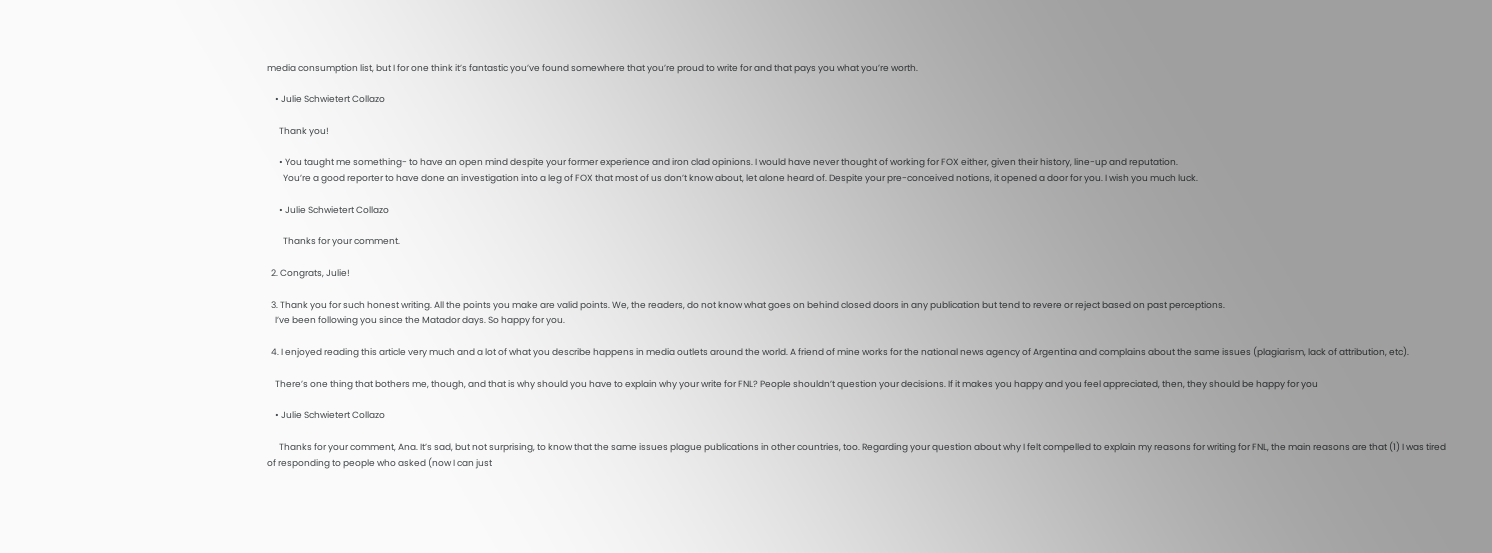media consumption list, but I for one think it’s fantastic you’ve found somewhere that you’re proud to write for and that pays you what you’re worth.

    • Julie Schwietert Collazo

      Thank you!

      • You taught me something- to have an open mind despite your former experience and iron clad opinions. I would have never thought of working for FOX either, given their history, line-up and reputation.
        You’re a good reporter to have done an investigation into a leg of FOX that most of us don’t know about, let alone heard of. Despite your pre-conceived notions, it opened a door for you. I wish you much luck.

      • Julie Schwietert Collazo

        Thanks for your comment.

  2. Congrats, Julie!

  3. Thank you for such honest writing. All the points you make are valid points. We, the readers, do not know what goes on behind closed doors in any publication but tend to revere or reject based on past perceptions.
    I’ve been following you since the Matador days. So happy for you.

  4. I enjoyed reading this article very much and a lot of what you describe happens in media outlets around the world. A friend of mine works for the national news agency of Argentina and complains about the same issues (plagiarism, lack of attribution, etc).

    There’s one thing that bothers me, though, and that is why should you have to explain why your write for FNL? People shouldn’t question your decisions. If it makes you happy and you feel appreciated, then, they should be happy for you

    • Julie Schwietert Collazo

      Thanks for your comment, Ana. It’s sad, but not surprising, to know that the same issues plague publications in other countries, too. Regarding your question about why I felt compelled to explain my reasons for writing for FNL, the main reasons are that (1) I was tired of responding to people who asked (now I can just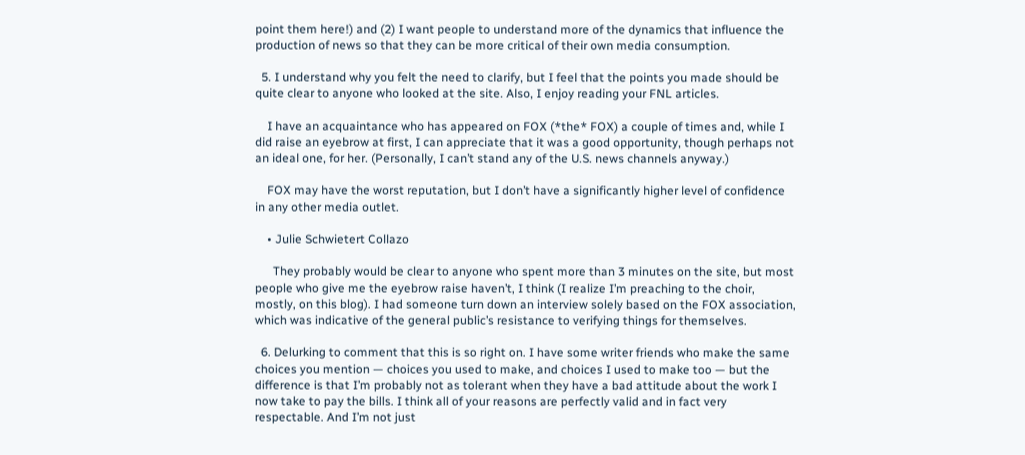point them here!) and (2) I want people to understand more of the dynamics that influence the production of news so that they can be more critical of their own media consumption.

  5. I understand why you felt the need to clarify, but I feel that the points you made should be quite clear to anyone who looked at the site. Also, I enjoy reading your FNL articles.

    I have an acquaintance who has appeared on FOX (*the* FOX) a couple of times and, while I did raise an eyebrow at first, I can appreciate that it was a good opportunity, though perhaps not an ideal one, for her. (Personally, I can’t stand any of the U.S. news channels anyway.)

    FOX may have the worst reputation, but I don’t have a significantly higher level of confidence in any other media outlet.

    • Julie Schwietert Collazo

      They probably would be clear to anyone who spent more than 3 minutes on the site, but most people who give me the eyebrow raise haven’t, I think (I realize I’m preaching to the choir, mostly, on this blog). I had someone turn down an interview solely based on the FOX association, which was indicative of the general public’s resistance to verifying things for themselves.

  6. Delurking to comment that this is so right on. I have some writer friends who make the same choices you mention — choices you used to make, and choices I used to make too — but the difference is that I’m probably not as tolerant when they have a bad attitude about the work I now take to pay the bills. I think all of your reasons are perfectly valid and in fact very respectable. And I’m not just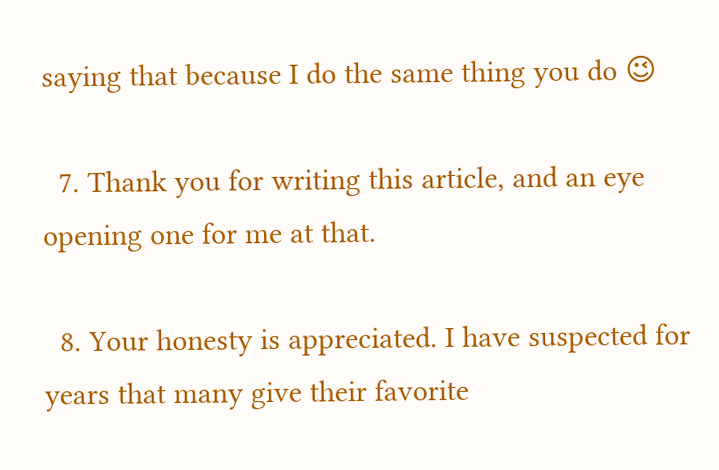saying that because I do the same thing you do 😉

  7. Thank you for writing this article, and an eye opening one for me at that.

  8. Your honesty is appreciated. I have suspected for years that many give their favorite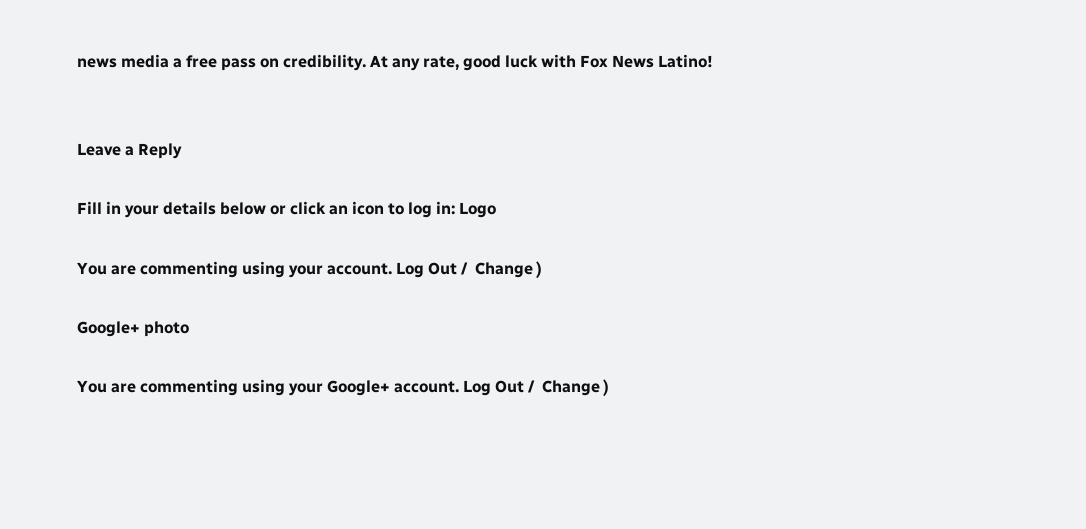news media a free pass on credibility. At any rate, good luck with Fox News Latino!


Leave a Reply

Fill in your details below or click an icon to log in: Logo

You are commenting using your account. Log Out /  Change )

Google+ photo

You are commenting using your Google+ account. Log Out /  Change )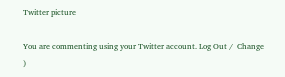Twitter picture

You are commenting using your Twitter account. Log Out /  Change )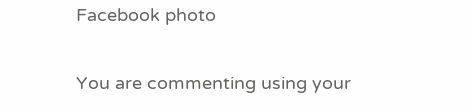Facebook photo

You are commenting using your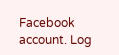Facebook account. Log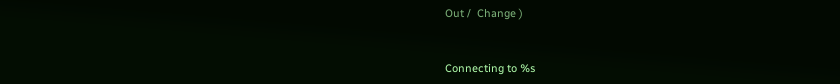Out /  Change )


Connecting to %s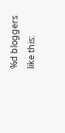%d bloggers like this: